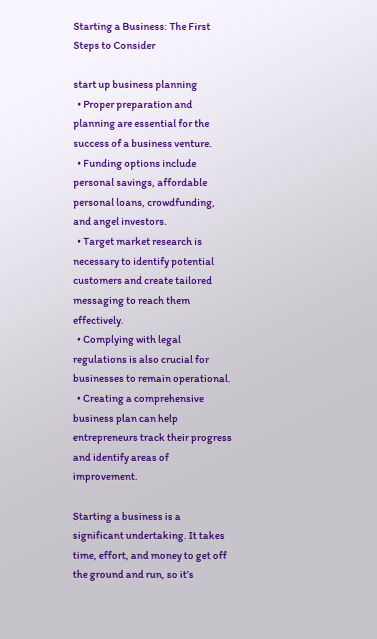Starting a Business: The First Steps to Consider

start up business planning
  • Proper preparation and planning are essential for the success of a business venture.
  • Funding options include personal savings, affordable personal loans, crowdfunding, and angel investors.
  • Target market research is necessary to identify potential customers and create tailored messaging to reach them effectively.
  • Complying with legal regulations is also crucial for businesses to remain operational.
  • Creating a comprehensive business plan can help entrepreneurs track their progress and identify areas of improvement.

Starting a business is a significant undertaking. It takes time, effort, and money to get off the ground and run, so it’s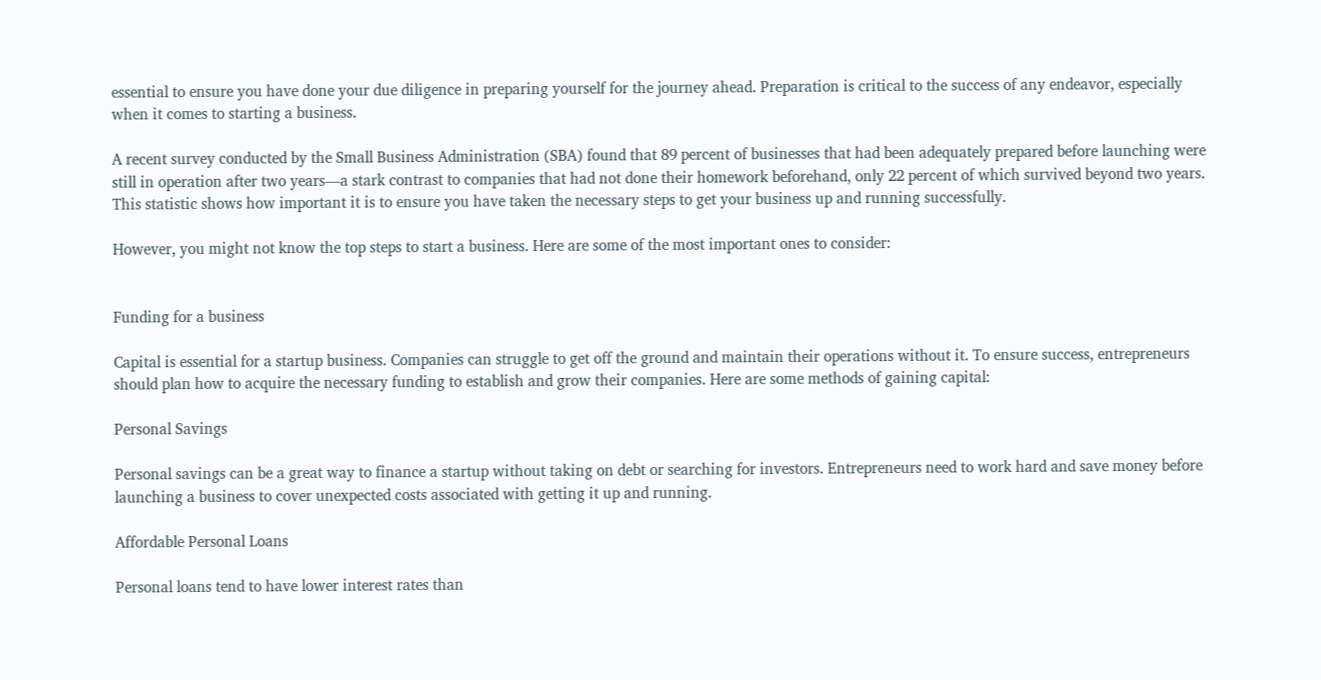essential to ensure you have done your due diligence in preparing yourself for the journey ahead. Preparation is critical to the success of any endeavor, especially when it comes to starting a business.

A recent survey conducted by the Small Business Administration (SBA) found that 89 percent of businesses that had been adequately prepared before launching were still in operation after two years—a stark contrast to companies that had not done their homework beforehand, only 22 percent of which survived beyond two years. This statistic shows how important it is to ensure you have taken the necessary steps to get your business up and running successfully.

However, you might not know the top steps to start a business. Here are some of the most important ones to consider:


Funding for a business

Capital is essential for a startup business. Companies can struggle to get off the ground and maintain their operations without it. To ensure success, entrepreneurs should plan how to acquire the necessary funding to establish and grow their companies. Here are some methods of gaining capital:

Personal Savings

Personal savings can be a great way to finance a startup without taking on debt or searching for investors. Entrepreneurs need to work hard and save money before launching a business to cover unexpected costs associated with getting it up and running.

Affordable Personal Loans

Personal loans tend to have lower interest rates than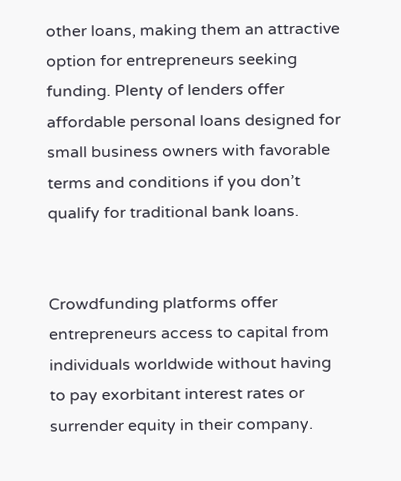other loans, making them an attractive option for entrepreneurs seeking funding. Plenty of lenders offer affordable personal loans designed for small business owners with favorable terms and conditions if you don’t qualify for traditional bank loans.


Crowdfunding platforms offer entrepreneurs access to capital from individuals worldwide without having to pay exorbitant interest rates or surrender equity in their company.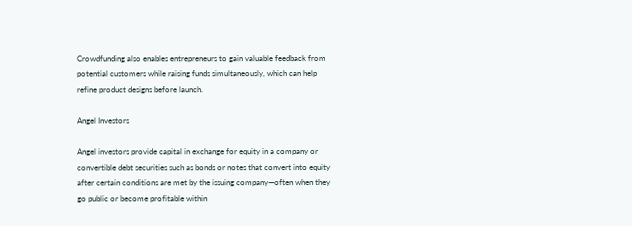Crowdfunding also enables entrepreneurs to gain valuable feedback from potential customers while raising funds simultaneously, which can help refine product designs before launch.

Angel Investors

Angel investors provide capital in exchange for equity in a company or convertible debt securities such as bonds or notes that convert into equity after certain conditions are met by the issuing company—often when they go public or become profitable within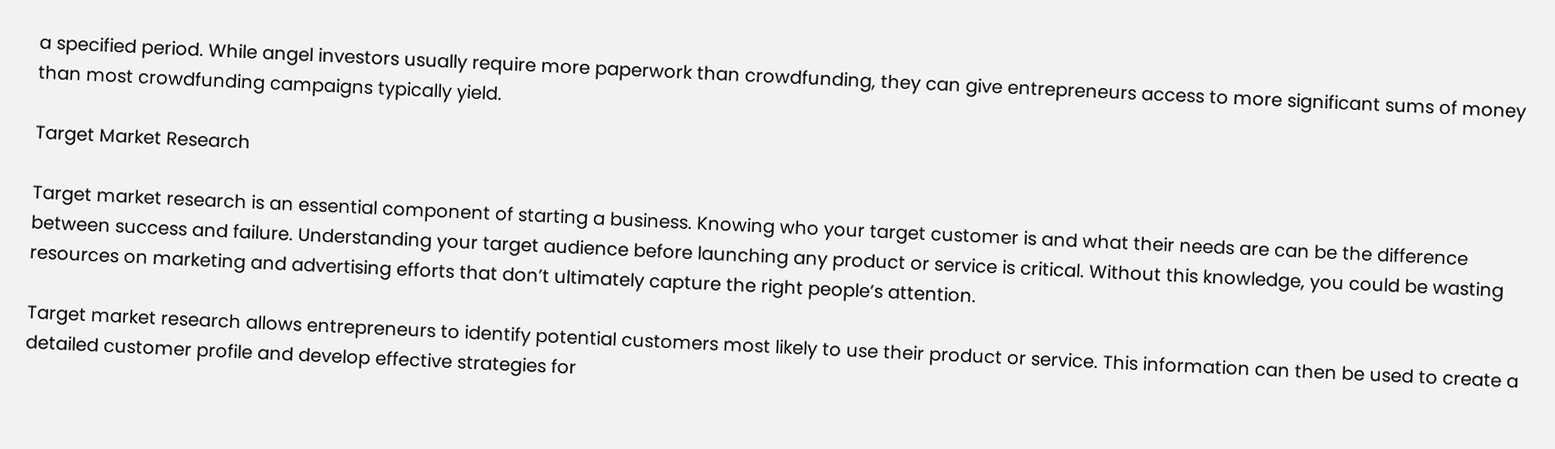a specified period. While angel investors usually require more paperwork than crowdfunding, they can give entrepreneurs access to more significant sums of money than most crowdfunding campaigns typically yield.

Target Market Research

Target market research is an essential component of starting a business. Knowing who your target customer is and what their needs are can be the difference between success and failure. Understanding your target audience before launching any product or service is critical. Without this knowledge, you could be wasting resources on marketing and advertising efforts that don’t ultimately capture the right people’s attention.

Target market research allows entrepreneurs to identify potential customers most likely to use their product or service. This information can then be used to create a detailed customer profile and develop effective strategies for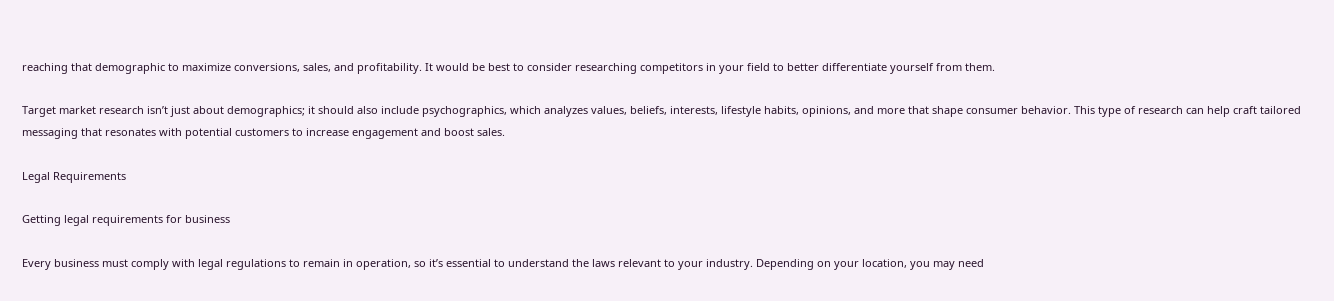reaching that demographic to maximize conversions, sales, and profitability. It would be best to consider researching competitors in your field to better differentiate yourself from them.

Target market research isn’t just about demographics; it should also include psychographics, which analyzes values, beliefs, interests, lifestyle habits, opinions, and more that shape consumer behavior. This type of research can help craft tailored messaging that resonates with potential customers to increase engagement and boost sales.

Legal Requirements

Getting legal requirements for business

Every business must comply with legal regulations to remain in operation, so it’s essential to understand the laws relevant to your industry. Depending on your location, you may need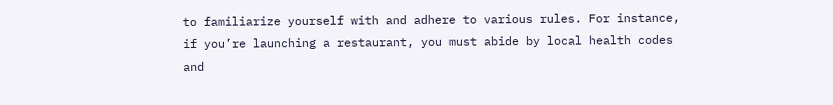to familiarize yourself with and adhere to various rules. For instance, if you’re launching a restaurant, you must abide by local health codes and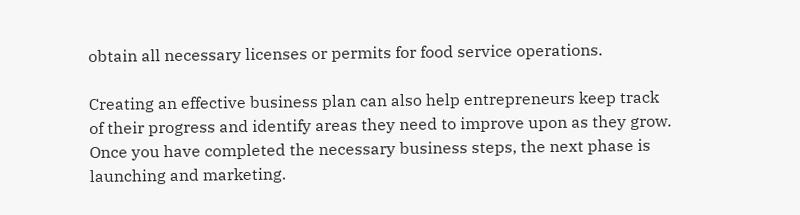obtain all necessary licenses or permits for food service operations.

Creating an effective business plan can also help entrepreneurs keep track of their progress and identify areas they need to improve upon as they grow. Once you have completed the necessary business steps, the next phase is launching and marketing.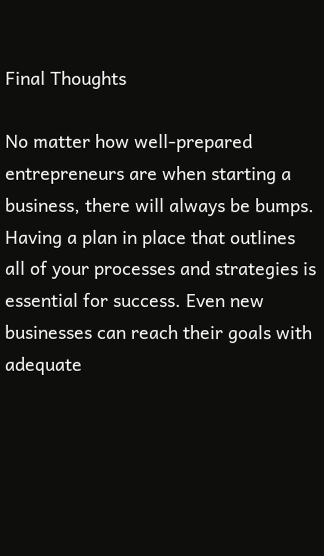Final Thoughts

No matter how well-prepared entrepreneurs are when starting a business, there will always be bumps. Having a plan in place that outlines all of your processes and strategies is essential for success. Even new businesses can reach their goals with adequate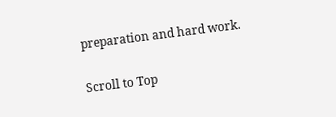preparation and hard work.

Scroll to Top